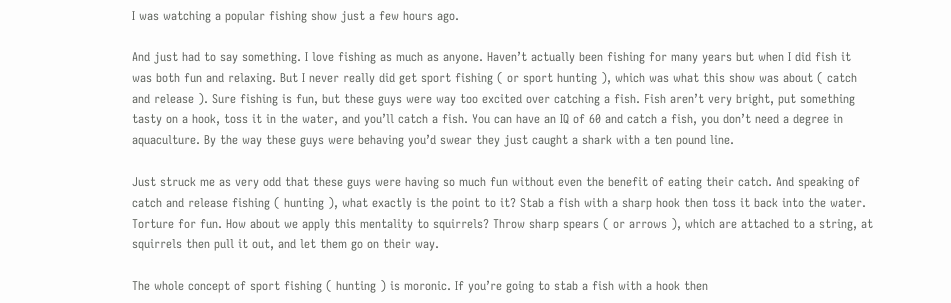I was watching a popular fishing show just a few hours ago.

And just had to say something. I love fishing as much as anyone. Haven’t actually been fishing for many years but when I did fish it was both fun and relaxing. But I never really did get sport fishing ( or sport hunting ), which was what this show was about ( catch and release ). Sure fishing is fun, but these guys were way too excited over catching a fish. Fish aren’t very bright, put something tasty on a hook, toss it in the water, and you’ll catch a fish. You can have an IQ of 60 and catch a fish, you don’t need a degree in aquaculture. By the way these guys were behaving you’d swear they just caught a shark with a ten pound line.

Just struck me as very odd that these guys were having so much fun without even the benefit of eating their catch. And speaking of catch and release fishing ( hunting ), what exactly is the point to it? Stab a fish with a sharp hook then toss it back into the water. Torture for fun. How about we apply this mentality to squirrels? Throw sharp spears ( or arrows ), which are attached to a string, at squirrels then pull it out, and let them go on their way.

The whole concept of sport fishing ( hunting ) is moronic. If you’re going to stab a fish with a hook then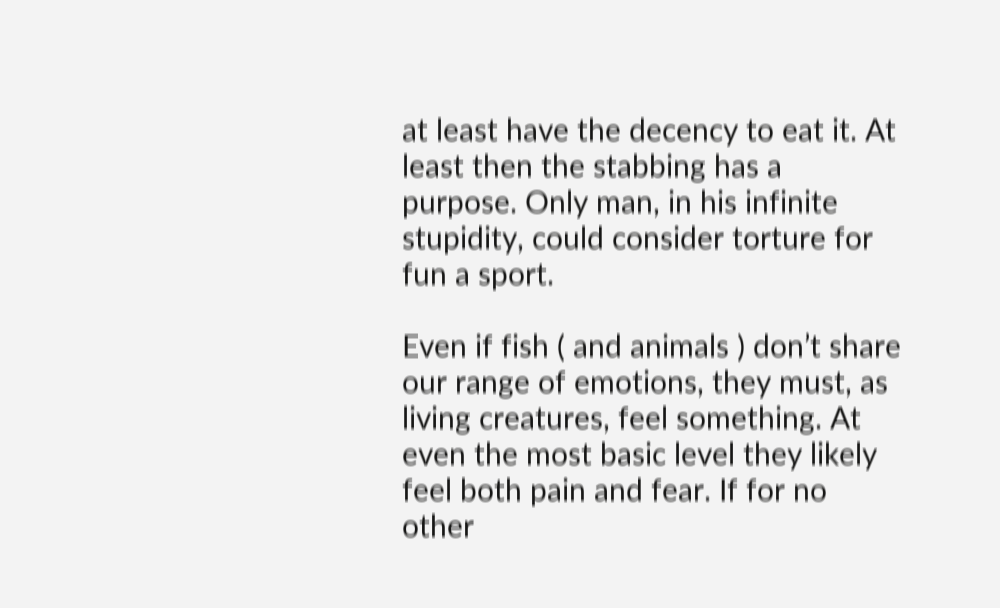at least have the decency to eat it. At least then the stabbing has a purpose. Only man, in his infinite stupidity, could consider torture for fun a sport.

Even if fish ( and animals ) don’t share our range of emotions, they must, as living creatures, feel something. At even the most basic level they likely feel both pain and fear. If for no other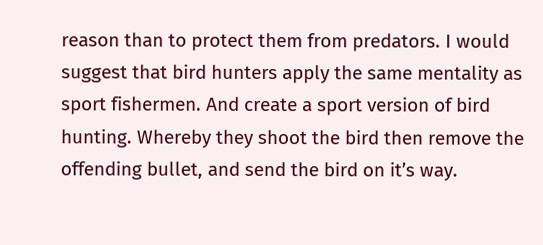reason than to protect them from predators. I would suggest that bird hunters apply the same mentality as sport fishermen. And create a sport version of bird hunting. Whereby they shoot the bird then remove the offending bullet, and send the bird on it’s way.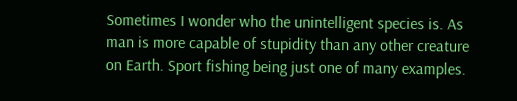Sometimes I wonder who the unintelligent species is. As man is more capable of stupidity than any other creature on Earth. Sport fishing being just one of many examples.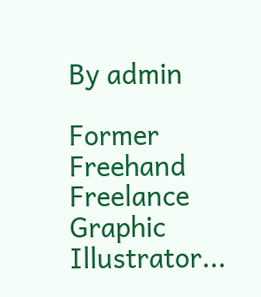By admin

Former Freehand Freelance Graphic Illustrator...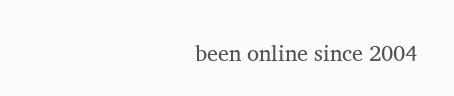been online since 2004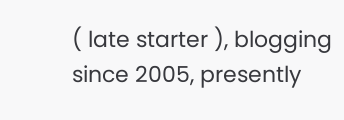( late starter ), blogging since 2005, presently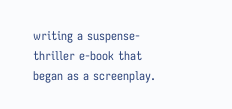writing a suspense-thriller e-book that began as a screenplay.